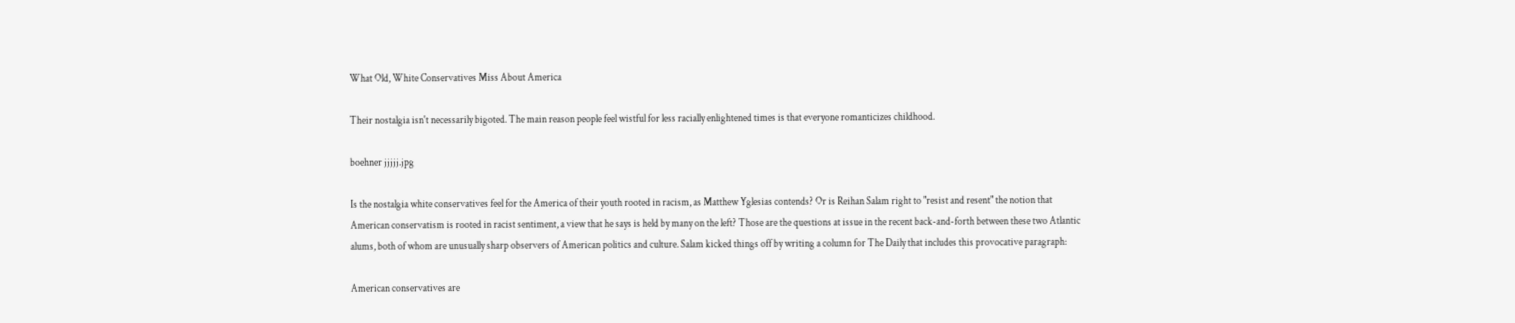What Old, White Conservatives Miss About America

Their nostalgia isn't necessarily bigoted. The main reason people feel wistful for less racially enlightened times is that everyone romanticizes childhood.

boehner jjjjj.jpg

Is the nostalgia white conservatives feel for the America of their youth rooted in racism, as Matthew Yglesias contends? Or is Reihan Salam right to "resist and resent" the notion that American conservatism is rooted in racist sentiment, a view that he says is held by many on the left? Those are the questions at issue in the recent back-and-forth between these two Atlantic alums, both of whom are unusually sharp observers of American politics and culture. Salam kicked things off by writing a column for The Daily that includes this provocative paragraph:

American conservatives are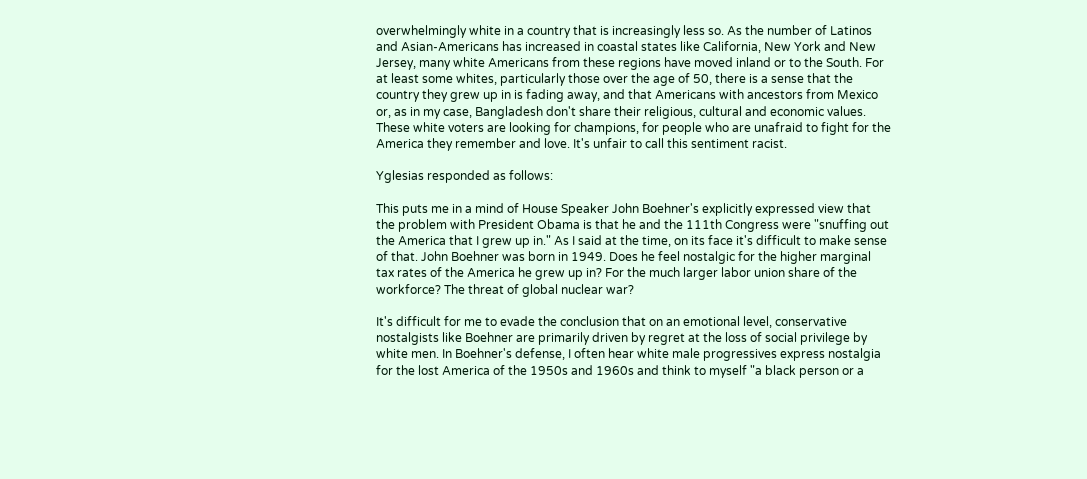overwhelmingly white in a country that is increasingly less so. As the number of Latinos and Asian-Americans has increased in coastal states like California, New York and New Jersey, many white Americans from these regions have moved inland or to the South. For at least some whites, particularly those over the age of 50, there is a sense that the country they grew up in is fading away, and that Americans with ancestors from Mexico or, as in my case, Bangladesh don't share their religious, cultural and economic values. These white voters are looking for champions, for people who are unafraid to fight for the America they remember and love. It's unfair to call this sentiment racist.

Yglesias responded as follows:

This puts me in a mind of House Speaker John Boehner's explicitly expressed view that the problem with President Obama is that he and the 111th Congress were "snuffing out the America that I grew up in." As I said at the time, on its face it's difficult to make sense of that. John Boehner was born in 1949. Does he feel nostalgic for the higher marginal tax rates of the America he grew up in? For the much larger labor union share of the workforce? The threat of global nuclear war?

It's difficult for me to evade the conclusion that on an emotional level, conservative nostalgists like Boehner are primarily driven by regret at the loss of social privilege by white men. In Boehner's defense, I often hear white male progressives express nostalgia for the lost America of the 1950s and 1960s and think to myself "a black person or a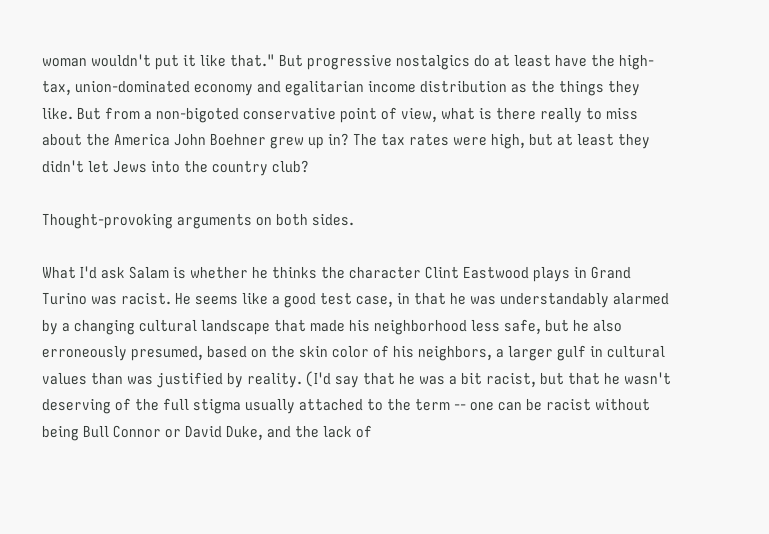woman wouldn't put it like that." But progressive nostalgics do at least have the high-tax, union-dominated economy and egalitarian income distribution as the things they like. But from a non-bigoted conservative point of view, what is there really to miss about the America John Boehner grew up in? The tax rates were high, but at least they didn't let Jews into the country club?

Thought-provoking arguments on both sides.

What I'd ask Salam is whether he thinks the character Clint Eastwood plays in Grand Turino was racist. He seems like a good test case, in that he was understandably alarmed by a changing cultural landscape that made his neighborhood less safe, but he also erroneously presumed, based on the skin color of his neighbors, a larger gulf in cultural values than was justified by reality. (I'd say that he was a bit racist, but that he wasn't deserving of the full stigma usually attached to the term -- one can be racist without being Bull Connor or David Duke, and the lack of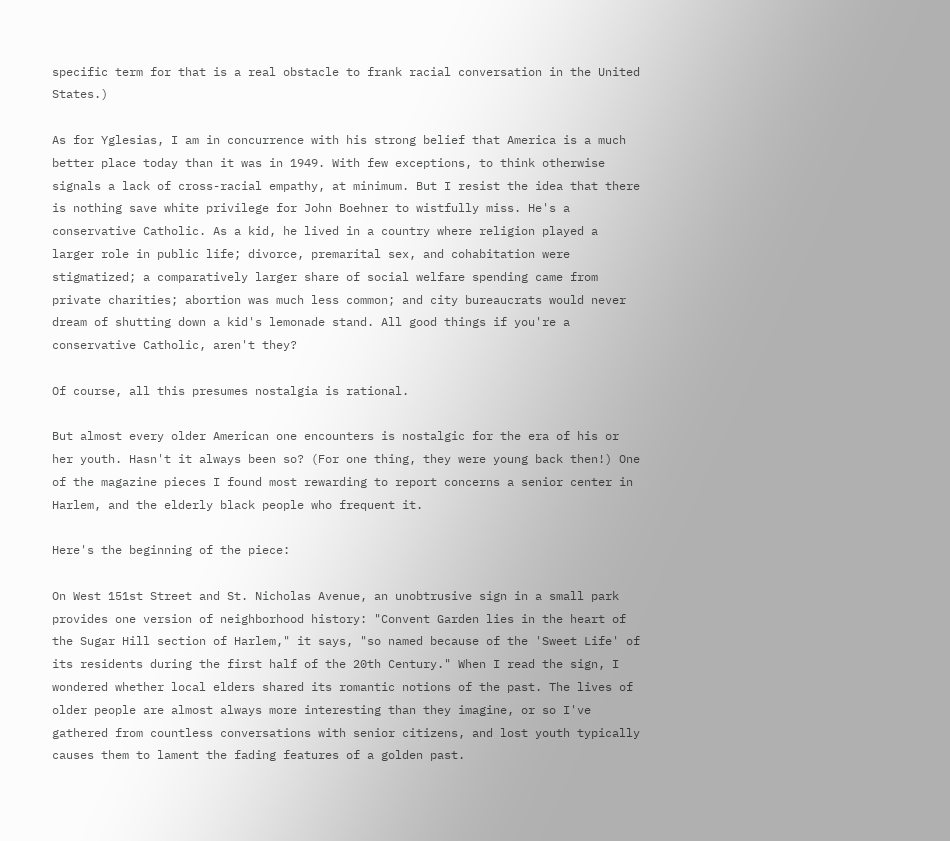specific term for that is a real obstacle to frank racial conversation in the United States.)

As for Yglesias, I am in concurrence with his strong belief that America is a much better place today than it was in 1949. With few exceptions, to think otherwise signals a lack of cross-racial empathy, at minimum. But I resist the idea that there is nothing save white privilege for John Boehner to wistfully miss. He's a conservative Catholic. As a kid, he lived in a country where religion played a larger role in public life; divorce, premarital sex, and cohabitation were stigmatized; a comparatively larger share of social welfare spending came from private charities; abortion was much less common; and city bureaucrats would never dream of shutting down a kid's lemonade stand. All good things if you're a conservative Catholic, aren't they?

Of course, all this presumes nostalgia is rational.

But almost every older American one encounters is nostalgic for the era of his or her youth. Hasn't it always been so? (For one thing, they were young back then!) One of the magazine pieces I found most rewarding to report concerns a senior center in Harlem, and the elderly black people who frequent it.

Here's the beginning of the piece:

On West 151st Street and St. Nicholas Avenue, an unobtrusive sign in a small park provides one version of neighborhood history: "Convent Garden lies in the heart of the Sugar Hill section of Harlem," it says, "so named because of the 'Sweet Life' of its residents during the first half of the 20th Century." When I read the sign, I wondered whether local elders shared its romantic notions of the past. The lives of older people are almost always more interesting than they imagine, or so I've gathered from countless conversations with senior citizens, and lost youth typically causes them to lament the fading features of a golden past.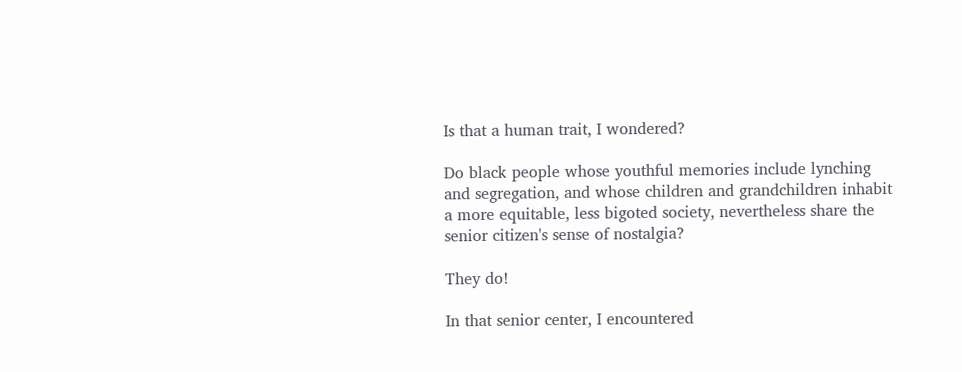Is that a human trait, I wondered?

Do black people whose youthful memories include lynching and segregation, and whose children and grandchildren inhabit a more equitable, less bigoted society, nevertheless share the senior citizen's sense of nostalgia?

They do!

In that senior center, I encountered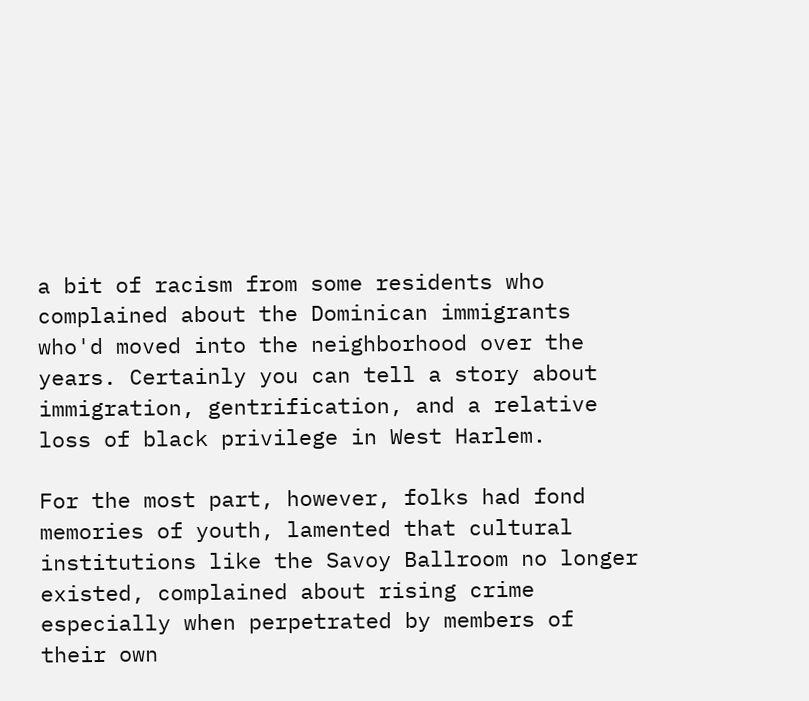a bit of racism from some residents who complained about the Dominican immigrants who'd moved into the neighborhood over the years. Certainly you can tell a story about immigration, gentrification, and a relative loss of black privilege in West Harlem.

For the most part, however, folks had fond memories of youth, lamented that cultural institutions like the Savoy Ballroom no longer existed, complained about rising crime especially when perpetrated by members of their own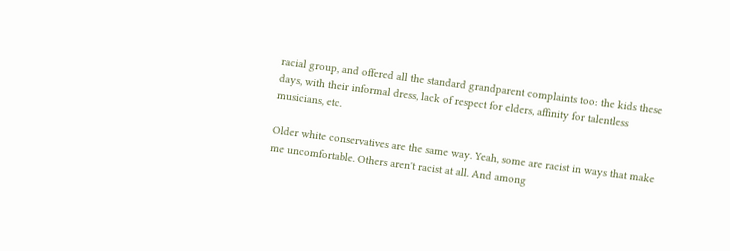racial group, and offered all the standard grandparent complaints too: the kids these days, with their informal dress, lack of respect for elders, affinity for talentless musicians, etc.

Older white conservatives are the same way. Yeah, some are racist in ways that make me uncomfortable. Others aren't racist at all. And among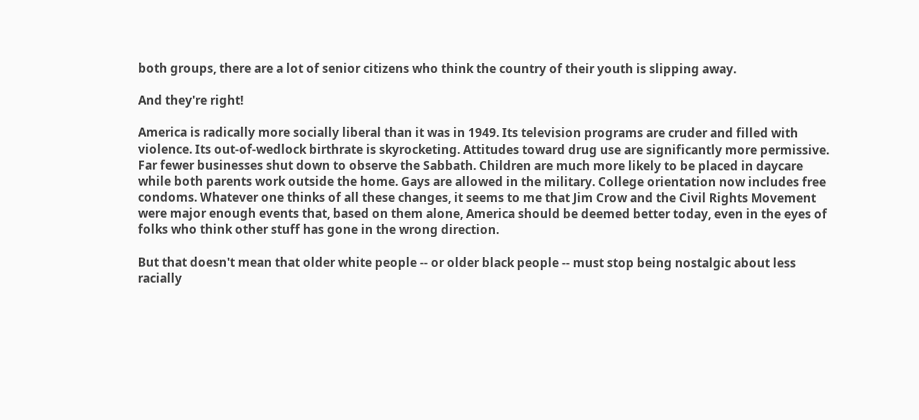both groups, there are a lot of senior citizens who think the country of their youth is slipping away.

And they're right!

America is radically more socially liberal than it was in 1949. Its television programs are cruder and filled with violence. Its out-of-wedlock birthrate is skyrocketing. Attitudes toward drug use are significantly more permissive. Far fewer businesses shut down to observe the Sabbath. Children are much more likely to be placed in daycare while both parents work outside the home. Gays are allowed in the military. College orientation now includes free condoms. Whatever one thinks of all these changes, it seems to me that Jim Crow and the Civil Rights Movement were major enough events that, based on them alone, America should be deemed better today, even in the eyes of folks who think other stuff has gone in the wrong direction.

But that doesn't mean that older white people -- or older black people -- must stop being nostalgic about less racially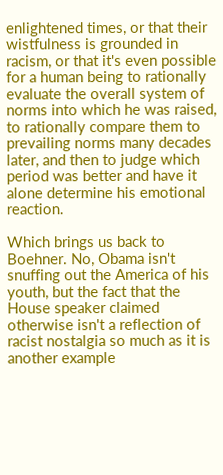enlightened times, or that their wistfulness is grounded in racism, or that it's even possible for a human being to rationally evaluate the overall system of norms into which he was raised, to rationally compare them to prevailing norms many decades later, and then to judge which period was better and have it alone determine his emotional reaction.

Which brings us back to Boehner. No, Obama isn't snuffing out the America of his youth, but the fact that the House speaker claimed otherwise isn't a reflection of racist nostalgia so much as it is another example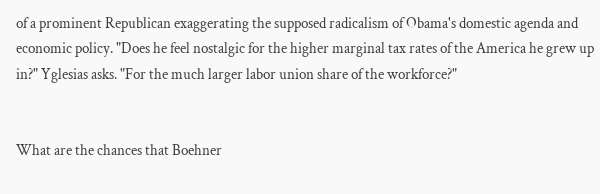of a prominent Republican exaggerating the supposed radicalism of Obama's domestic agenda and economic policy. "Does he feel nostalgic for the higher marginal tax rates of the America he grew up in?" Yglesias asks. "For the much larger labor union share of the workforce?"


What are the chances that Boehner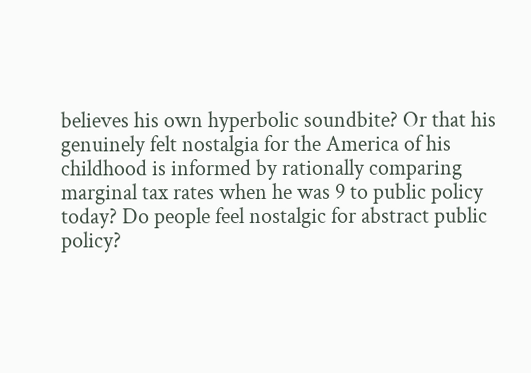believes his own hyperbolic soundbite? Or that his genuinely felt nostalgia for the America of his childhood is informed by rationally comparing marginal tax rates when he was 9 to public policy today? Do people feel nostalgic for abstract public policy?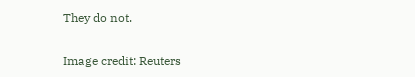They do not.

Image credit: Reuters